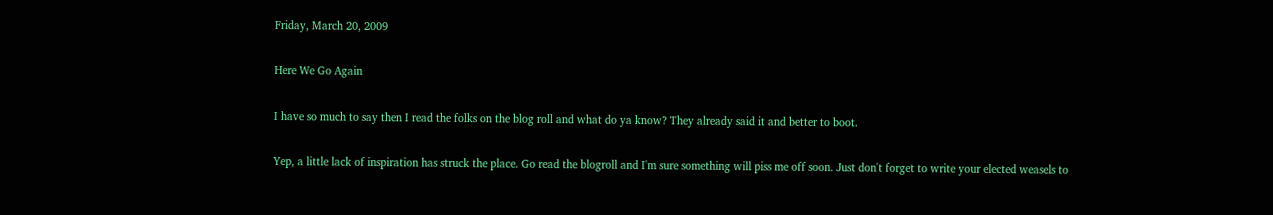Friday, March 20, 2009

Here We Go Again

I have so much to say then I read the folks on the blog roll and what do ya know? They already said it and better to boot.

Yep, a little lack of inspiration has struck the place. Go read the blogroll and I'm sure something will piss me off soon. Just don't forget to write your elected weasels to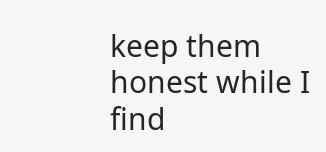keep them honest while I find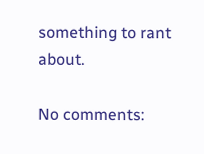something to rant about.

No comments: